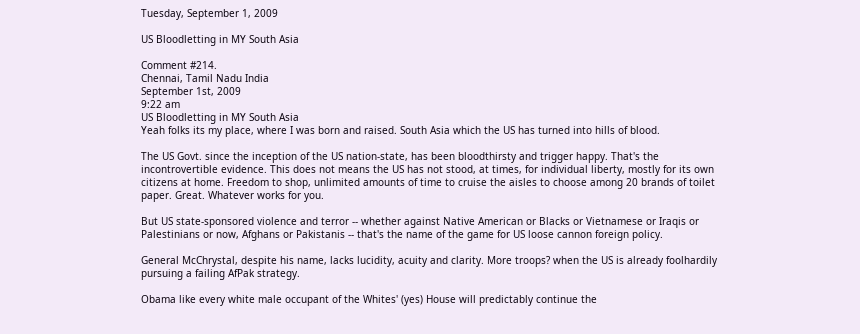Tuesday, September 1, 2009

US Bloodletting in MY South Asia

Comment #214.
Chennai, Tamil Nadu India
September 1st, 2009
9:22 am
US Bloodletting in MY South Asia
Yeah folks its my place, where I was born and raised. South Asia which the US has turned into hills of blood.

The US Govt. since the inception of the US nation-state, has been bloodthirsty and trigger happy. That's the incontrovertible evidence. This does not means the US has not stood, at times, for individual liberty, mostly for its own citizens at home. Freedom to shop, unlimited amounts of time to cruise the aisles to choose among 20 brands of toilet paper. Great. Whatever works for you.

But US state-sponsored violence and terror -- whether against Native American or Blacks or Vietnamese or Iraqis or Palestinians or now, Afghans or Pakistanis -- that's the name of the game for US loose cannon foreign policy.

General McChrystal, despite his name, lacks lucidity, acuity and clarity. More troops? when the US is already foolhardily pursuing a failing AfPak strategy.

Obama like every white male occupant of the Whites' (yes) House will predictably continue the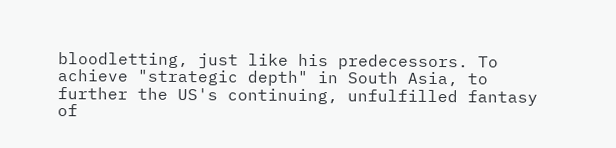bloodletting, just like his predecessors. To achieve "strategic depth" in South Asia, to further the US's continuing, unfulfilled fantasy of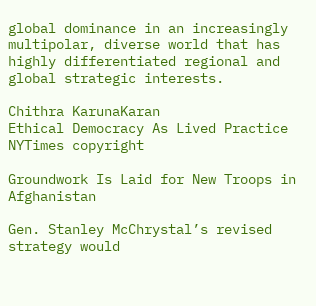global dominance in an increasingly multipolar, diverse world that has highly differentiated regional and global strategic interests.

Chithra KarunaKaran
Ethical Democracy As Lived Practice
NYTimes copyright

Groundwork Is Laid for New Troops in Afghanistan

Gen. Stanley McChrystal’s revised strategy would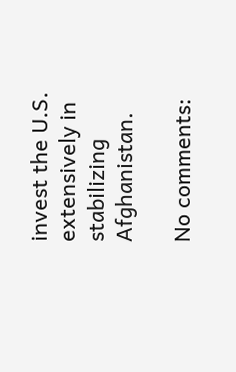invest the U.S. extensively in stabilizing Afghanistan.

No comments: